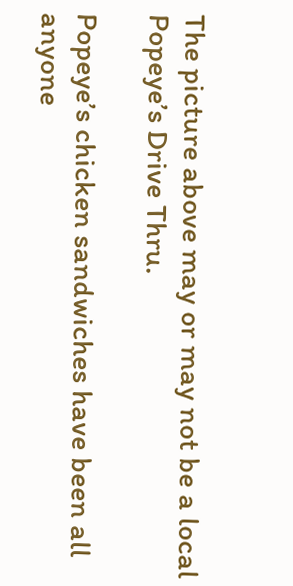The picture above may or may not be a local Popeye’s Drive Thru.

Popeye’s chicken sandwiches have been all anyone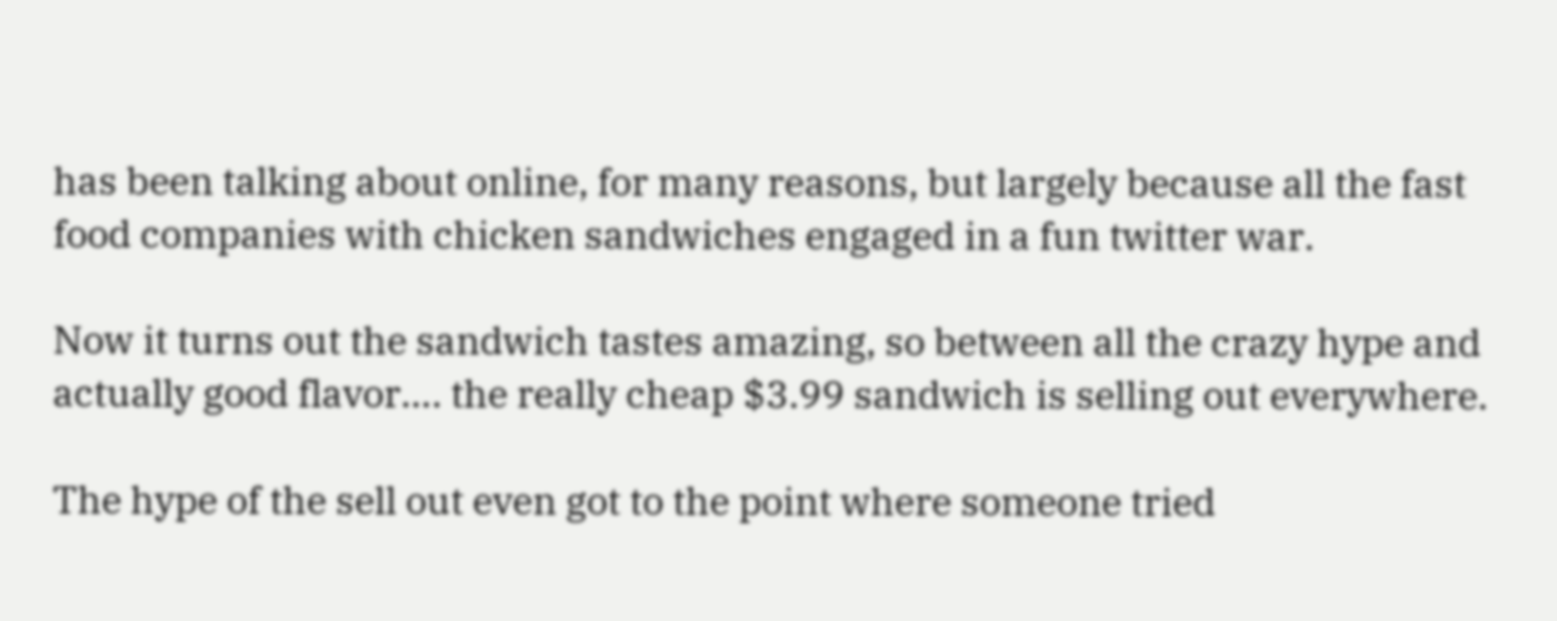has been talking about online, for many reasons, but largely because all the fast food companies with chicken sandwiches engaged in a fun twitter war.

Now it turns out the sandwich tastes amazing, so between all the crazy hype and actually good flavor…. the really cheap $3.99 sandwich is selling out everywhere.

The hype of the sell out even got to the point where someone tried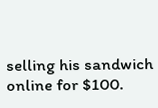selling his sandwich online for $100.